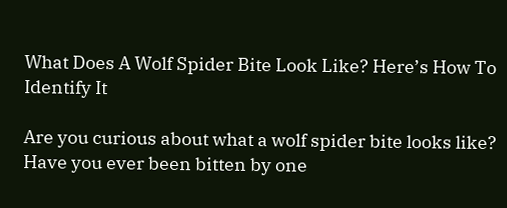What Does A Wolf Spider Bite Look Like? Here’s How To Identify It

Are you curious about what a wolf spider bite looks like? Have you ever been bitten by one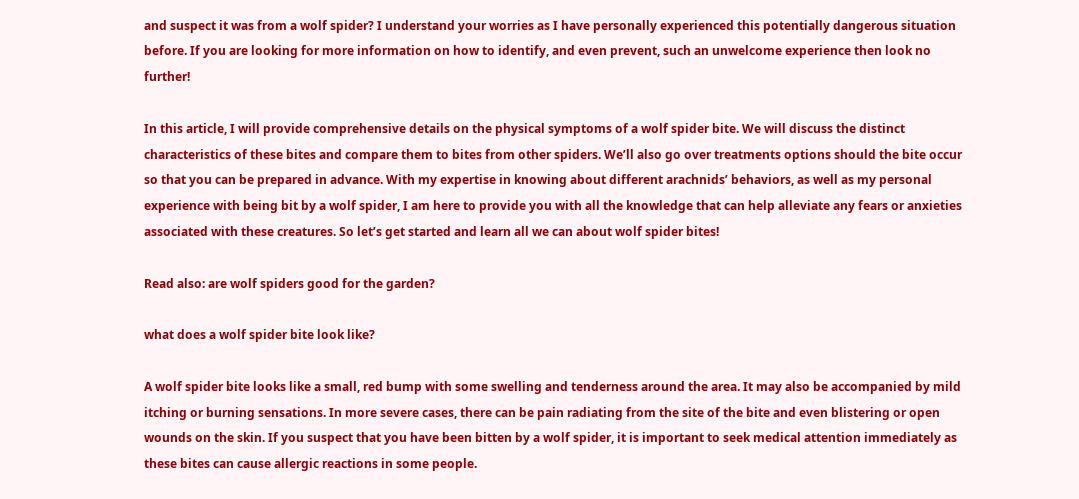and suspect it was from a wolf spider? I understand your worries as I have personally experienced this potentially dangerous situation before. If you are looking for more information on how to identify, and even prevent, such an unwelcome experience then look no further!

In this article, I will provide comprehensive details on the physical symptoms of a wolf spider bite. We will discuss the distinct characteristics of these bites and compare them to bites from other spiders. We’ll also go over treatments options should the bite occur so that you can be prepared in advance. With my expertise in knowing about different arachnids’ behaviors, as well as my personal experience with being bit by a wolf spider, I am here to provide you with all the knowledge that can help alleviate any fears or anxieties associated with these creatures. So let’s get started and learn all we can about wolf spider bites!

Read also: are wolf spiders good for the garden?

what does a wolf spider bite look like?

A wolf spider bite looks like a small, red bump with some swelling and tenderness around the area. It may also be accompanied by mild itching or burning sensations. In more severe cases, there can be pain radiating from the site of the bite and even blistering or open wounds on the skin. If you suspect that you have been bitten by a wolf spider, it is important to seek medical attention immediately as these bites can cause allergic reactions in some people.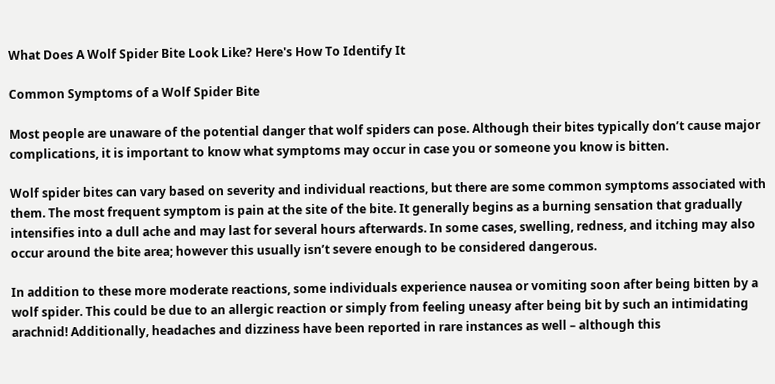What Does A Wolf Spider Bite Look Like? Here's How To Identify It

Common Symptoms of a Wolf Spider Bite

Most people are unaware of the potential danger that wolf spiders can pose. Although their bites typically don’t cause major complications, it is important to know what symptoms may occur in case you or someone you know is bitten.

Wolf spider bites can vary based on severity and individual reactions, but there are some common symptoms associated with them. The most frequent symptom is pain at the site of the bite. It generally begins as a burning sensation that gradually intensifies into a dull ache and may last for several hours afterwards. In some cases, swelling, redness, and itching may also occur around the bite area; however this usually isn’t severe enough to be considered dangerous.

In addition to these more moderate reactions, some individuals experience nausea or vomiting soon after being bitten by a wolf spider. This could be due to an allergic reaction or simply from feeling uneasy after being bit by such an intimidating arachnid! Additionally, headaches and dizziness have been reported in rare instances as well – although this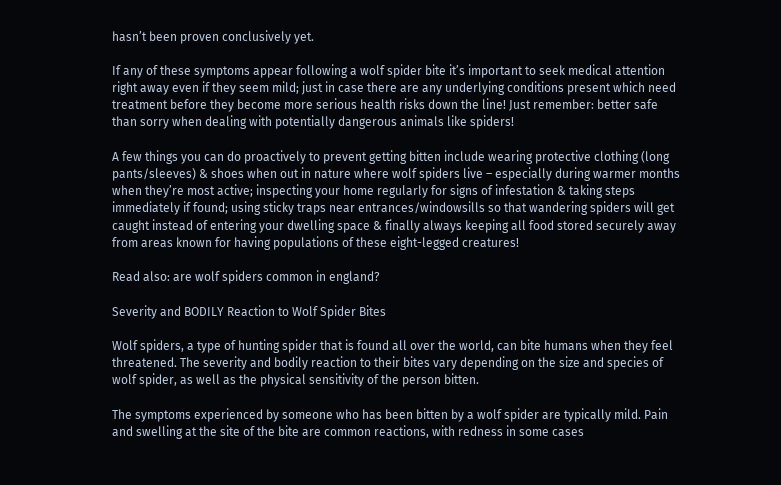hasn’t been proven conclusively yet.

If any of these symptoms appear following a wolf spider bite it’s important to seek medical attention right away even if they seem mild; just in case there are any underlying conditions present which need treatment before they become more serious health risks down the line! Just remember: better safe than sorry when dealing with potentially dangerous animals like spiders!

A few things you can do proactively to prevent getting bitten include wearing protective clothing (long pants/sleeves) & shoes when out in nature where wolf spiders live – especially during warmer months when they’re most active; inspecting your home regularly for signs of infestation & taking steps immediately if found; using sticky traps near entrances/windowsills so that wandering spiders will get caught instead of entering your dwelling space & finally always keeping all food stored securely away from areas known for having populations of these eight-legged creatures!

Read also: are wolf spiders common in england?

Severity and BODILY Reaction to Wolf Spider Bites

Wolf spiders, a type of hunting spider that is found all over the world, can bite humans when they feel threatened. The severity and bodily reaction to their bites vary depending on the size and species of wolf spider, as well as the physical sensitivity of the person bitten.

The symptoms experienced by someone who has been bitten by a wolf spider are typically mild. Pain and swelling at the site of the bite are common reactions, with redness in some cases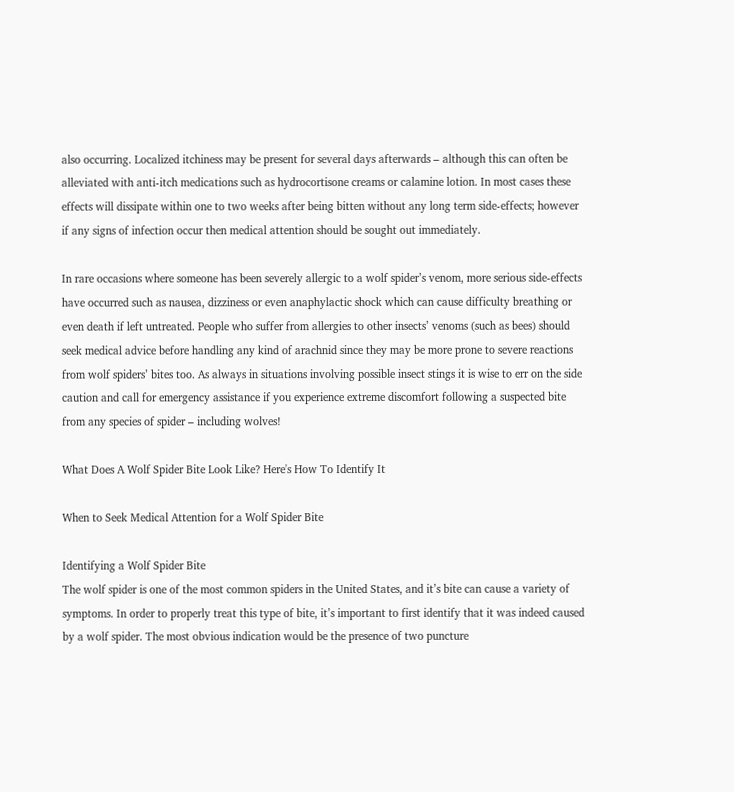also occurring. Localized itchiness may be present for several days afterwards – although this can often be alleviated with anti-itch medications such as hydrocortisone creams or calamine lotion. In most cases these effects will dissipate within one to two weeks after being bitten without any long term side-effects; however if any signs of infection occur then medical attention should be sought out immediately.

In rare occasions where someone has been severely allergic to a wolf spider’s venom, more serious side-effects have occurred such as nausea, dizziness or even anaphylactic shock which can cause difficulty breathing or even death if left untreated. People who suffer from allergies to other insects’ venoms (such as bees) should seek medical advice before handling any kind of arachnid since they may be more prone to severe reactions from wolf spiders’ bites too. As always in situations involving possible insect stings it is wise to err on the side caution and call for emergency assistance if you experience extreme discomfort following a suspected bite from any species of spider – including wolves!

What Does A Wolf Spider Bite Look Like? Here's How To Identify It

When to Seek Medical Attention for a Wolf Spider Bite

Identifying a Wolf Spider Bite
The wolf spider is one of the most common spiders in the United States, and it’s bite can cause a variety of symptoms. In order to properly treat this type of bite, it’s important to first identify that it was indeed caused by a wolf spider. The most obvious indication would be the presence of two puncture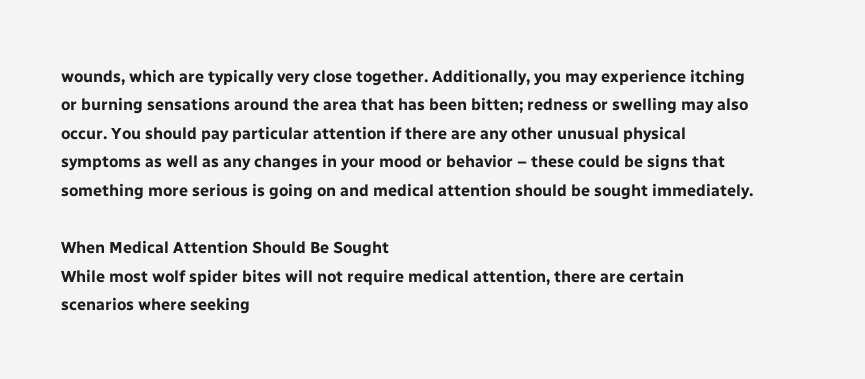wounds, which are typically very close together. Additionally, you may experience itching or burning sensations around the area that has been bitten; redness or swelling may also occur. You should pay particular attention if there are any other unusual physical symptoms as well as any changes in your mood or behavior – these could be signs that something more serious is going on and medical attention should be sought immediately.

When Medical Attention Should Be Sought
While most wolf spider bites will not require medical attention, there are certain scenarios where seeking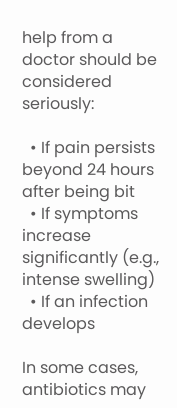help from a doctor should be considered seriously:

  • If pain persists beyond 24 hours after being bit
  • If symptoms increase significantly (e.g., intense swelling)
  • If an infection develops

In some cases, antibiotics may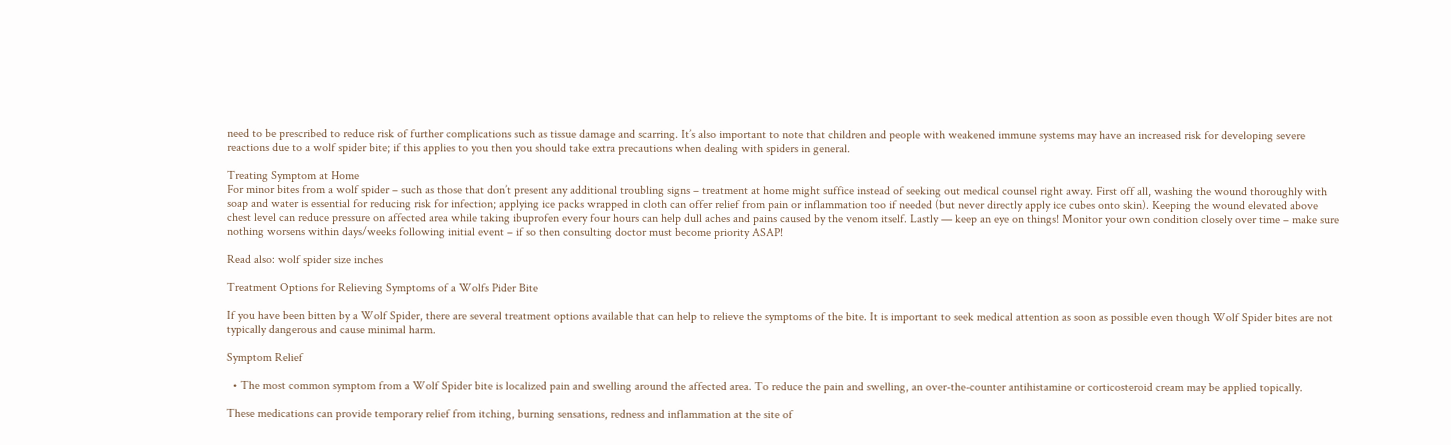need to be prescribed to reduce risk of further complications such as tissue damage and scarring. It’s also important to note that children and people with weakened immune systems may have an increased risk for developing severe reactions due to a wolf spider bite; if this applies to you then you should take extra precautions when dealing with spiders in general.

Treating Symptom at Home
For minor bites from a wolf spider – such as those that don’t present any additional troubling signs – treatment at home might suffice instead of seeking out medical counsel right away. First off all, washing the wound thoroughly with soap and water is essential for reducing risk for infection; applying ice packs wrapped in cloth can offer relief from pain or inflammation too if needed (but never directly apply ice cubes onto skin). Keeping the wound elevated above chest level can reduce pressure on affected area while taking ibuprofen every four hours can help dull aches and pains caused by the venom itself. Lastly — keep an eye on things! Monitor your own condition closely over time – make sure nothing worsens within days/weeks following initial event – if so then consulting doctor must become priority ASAP!

Read also: wolf spider size inches

Treatment Options for Relieving Symptoms of a Wolfs Pider Bite

If you have been bitten by a Wolf Spider, there are several treatment options available that can help to relieve the symptoms of the bite. It is important to seek medical attention as soon as possible even though Wolf Spider bites are not typically dangerous and cause minimal harm.

Symptom Relief

  • The most common symptom from a Wolf Spider bite is localized pain and swelling around the affected area. To reduce the pain and swelling, an over-the-counter antihistamine or corticosteroid cream may be applied topically.

These medications can provide temporary relief from itching, burning sensations, redness and inflammation at the site of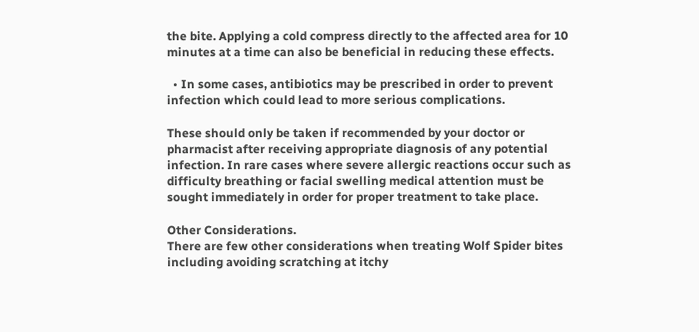the bite. Applying a cold compress directly to the affected area for 10 minutes at a time can also be beneficial in reducing these effects.

  • In some cases, antibiotics may be prescribed in order to prevent infection which could lead to more serious complications.

These should only be taken if recommended by your doctor or pharmacist after receiving appropriate diagnosis of any potential infection. In rare cases where severe allergic reactions occur such as difficulty breathing or facial swelling medical attention must be sought immediately in order for proper treatment to take place.

Other Considerations.
There are few other considerations when treating Wolf Spider bites including avoiding scratching at itchy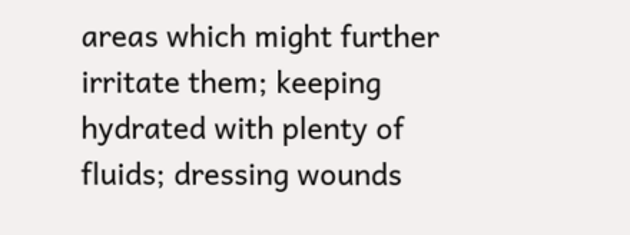areas which might further irritate them; keeping hydrated with plenty of fluids; dressing wounds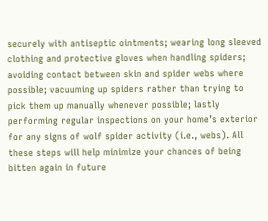securely with antiseptic ointments; wearing long sleeved clothing and protective gloves when handling spiders; avoiding contact between skin and spider webs where possible; vacuuming up spiders rather than trying to pick them up manually whenever possible; lastly performing regular inspections on your home’s exterior for any signs of wolf spider activity (i.e., webs). All these steps will help minimize your chances of being bitten again in future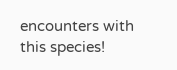encounters with this species!